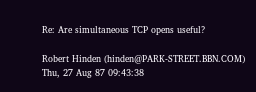Re: Are simultaneous TCP opens useful?

Robert Hinden (hinden@PARK-STREET.BBN.COM)
Thu, 27 Aug 87 09:43:38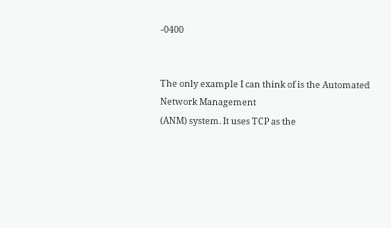-0400


The only example I can think of is the Automated Network Management
(ANM) system. It uses TCP as the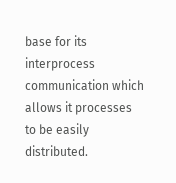base for its interprocess
communication which allows it processes to be easily distributed.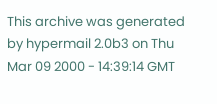This archive was generated by hypermail 2.0b3 on Thu Mar 09 2000 - 14:39:14 GMT